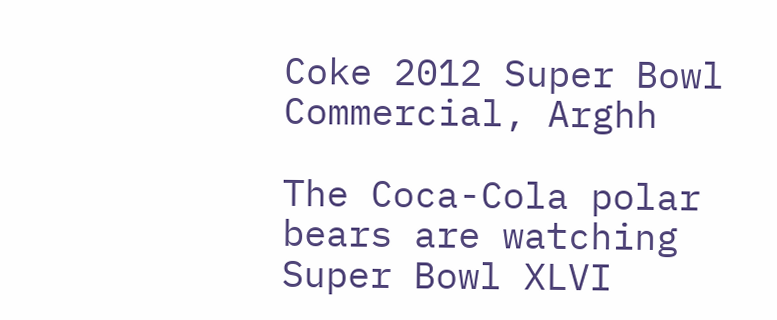Coke 2012 Super Bowl Commercial, Arghh

The Coca-Cola polar bears are watching Super Bowl XLVI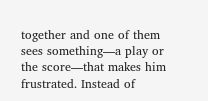together and one of them sees something—a play or the score—that makes him frustrated. Instead of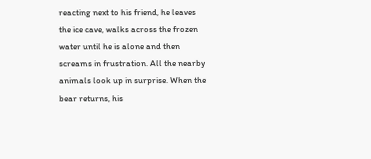reacting next to his friend, he leaves the ice cave, walks across the frozen water until he is alone and then screams in frustration. All the nearby animals look up in surprise. When the bear returns, his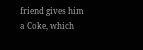friend gives him a Coke, which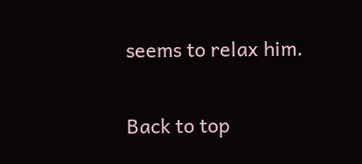seems to relax him.

Back to top